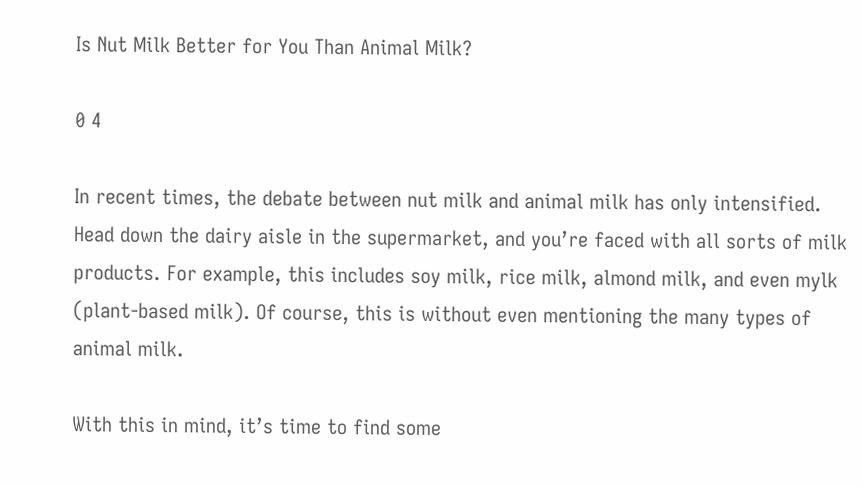Is Nut Milk Better for You Than Animal Milk?

0 4

In recent times, the debate between nut milk and animal milk has only intensified. Head down the dairy aisle in the supermarket, and you’re faced with all sorts of milk products. For example, this includes soy milk, rice milk, almond milk, and even mylk (plant-based milk). Of course, this is without even mentioning the many types of animal milk.

With this in mind, it’s time to find some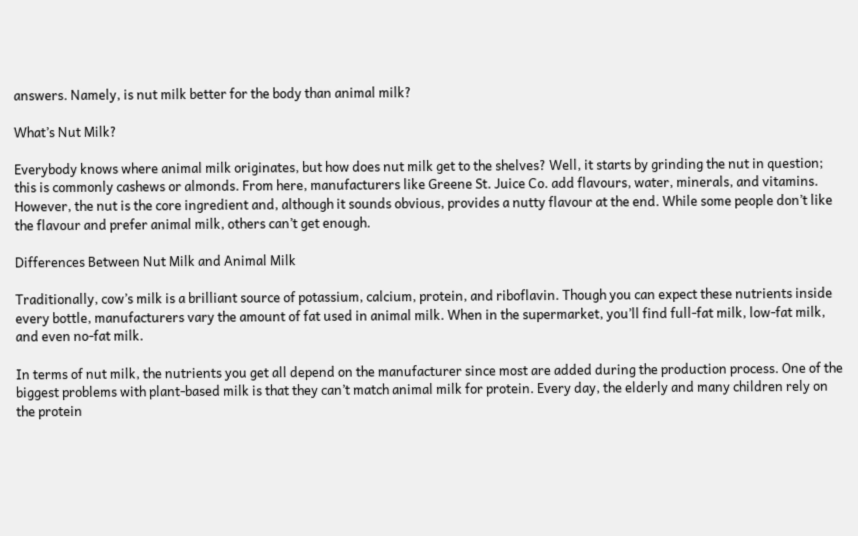answers. Namely, is nut milk better for the body than animal milk?

What’s Nut Milk?

Everybody knows where animal milk originates, but how does nut milk get to the shelves? Well, it starts by grinding the nut in question; this is commonly cashews or almonds. From here, manufacturers like Greene St. Juice Co. add flavours, water, minerals, and vitamins. However, the nut is the core ingredient and, although it sounds obvious, provides a nutty flavour at the end. While some people don’t like the flavour and prefer animal milk, others can’t get enough.

Differences Between Nut Milk and Animal Milk

Traditionally, cow’s milk is a brilliant source of potassium, calcium, protein, and riboflavin. Though you can expect these nutrients inside every bottle, manufacturers vary the amount of fat used in animal milk. When in the supermarket, you’ll find full-fat milk, low-fat milk, and even no-fat milk.

In terms of nut milk, the nutrients you get all depend on the manufacturer since most are added during the production process. One of the biggest problems with plant-based milk is that they can’t match animal milk for protein. Every day, the elderly and many children rely on the protein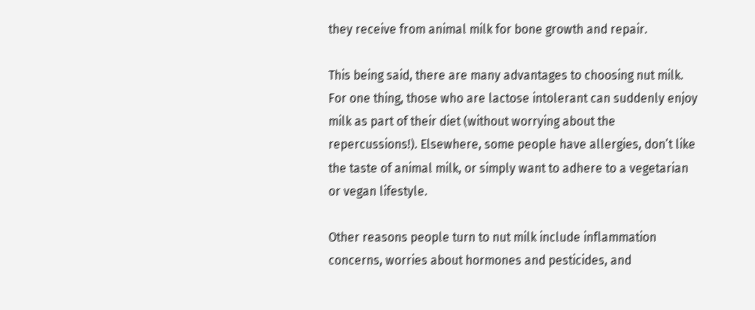they receive from animal milk for bone growth and repair.

This being said, there are many advantages to choosing nut milk. For one thing, those who are lactose intolerant can suddenly enjoy milk as part of their diet (without worrying about the repercussions!). Elsewhere, some people have allergies, don’t like the taste of animal milk, or simply want to adhere to a vegetarian or vegan lifestyle.

Other reasons people turn to nut milk include inflammation concerns, worries about hormones and pesticides, and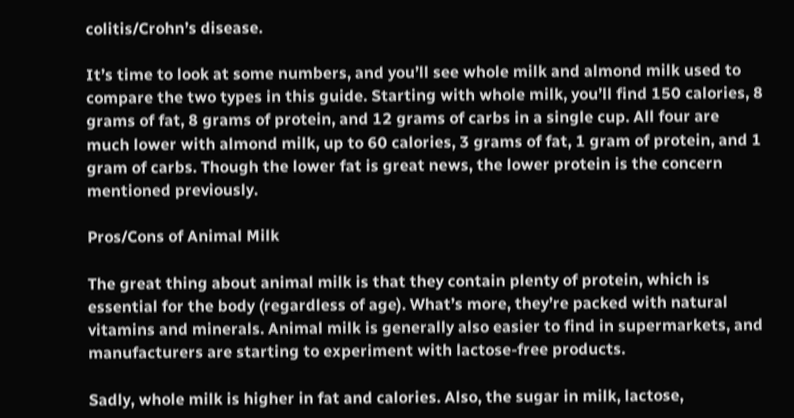colitis/Crohn’s disease.

It’s time to look at some numbers, and you’ll see whole milk and almond milk used to compare the two types in this guide. Starting with whole milk, you’ll find 150 calories, 8 grams of fat, 8 grams of protein, and 12 grams of carbs in a single cup. All four are much lower with almond milk, up to 60 calories, 3 grams of fat, 1 gram of protein, and 1 gram of carbs. Though the lower fat is great news, the lower protein is the concern mentioned previously.

Pros/Cons of Animal Milk

The great thing about animal milk is that they contain plenty of protein, which is essential for the body (regardless of age). What’s more, they’re packed with natural vitamins and minerals. Animal milk is generally also easier to find in supermarkets, and manufacturers are starting to experiment with lactose-free products.

Sadly, whole milk is higher in fat and calories. Also, the sugar in milk, lactose,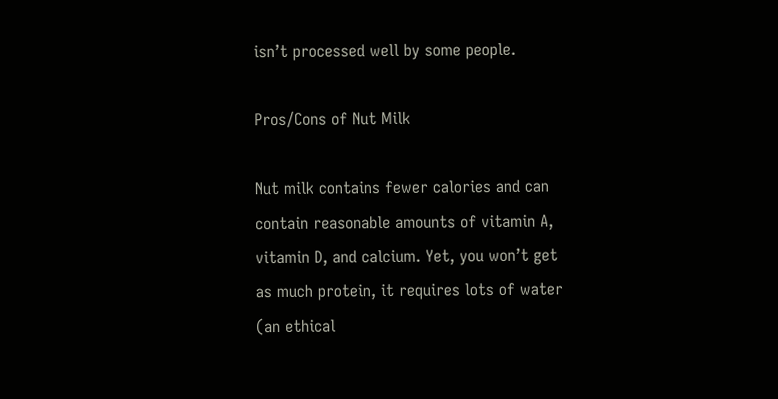isn’t processed well by some people.

Pros/Cons of Nut Milk

Nut milk contains fewer calories and can contain reasonable amounts of vitamin A, vitamin D, and calcium. Yet, you won’t get as much protein, it requires lots of water (an ethical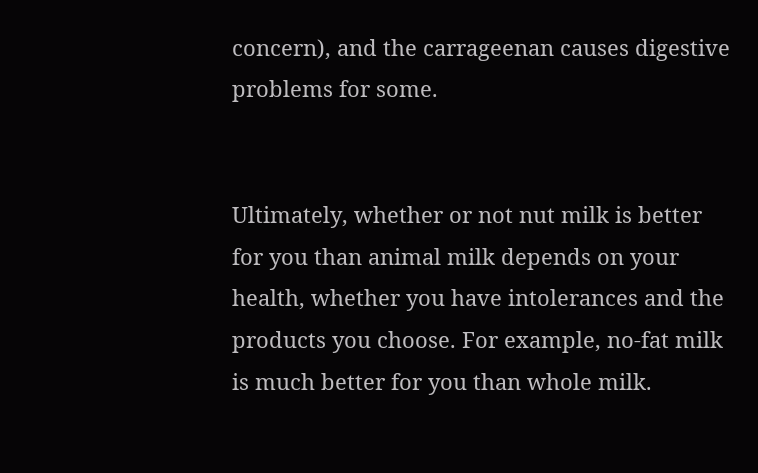concern), and the carrageenan causes digestive problems for some.


Ultimately, whether or not nut milk is better for you than animal milk depends on your health, whether you have intolerances and the products you choose. For example, no-fat milk is much better for you than whole milk.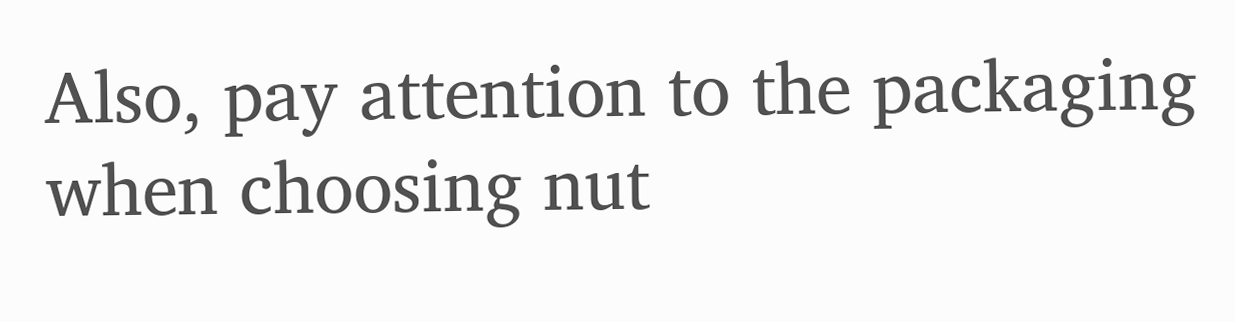Also, pay attention to the packaging when choosing nut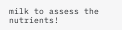milk to assess the nutrients!